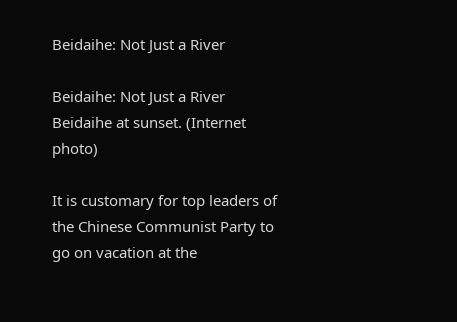Beidaihe: Not Just a River

Beidaihe: Not Just a River
Beidaihe at sunset. (Internet photo)

It is customary for top leaders of the Chinese Communist Party to go on vacation at the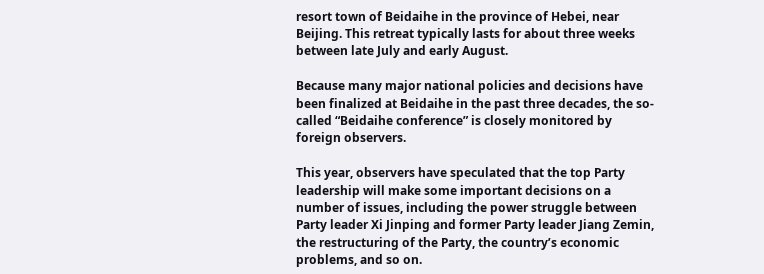resort town of Beidaihe in the province of Hebei, near Beijing. This retreat typically lasts for about three weeks between late July and early August.

Because many major national policies and decisions have been finalized at Beidaihe in the past three decades, the so-called “Beidaihe conference” is closely monitored by foreign observers.

This year, observers have speculated that the top Party leadership will make some important decisions on a number of issues, including the power struggle between Party leader Xi Jinping and former Party leader Jiang Zemin, the restructuring of the Party, the country’s economic problems, and so on.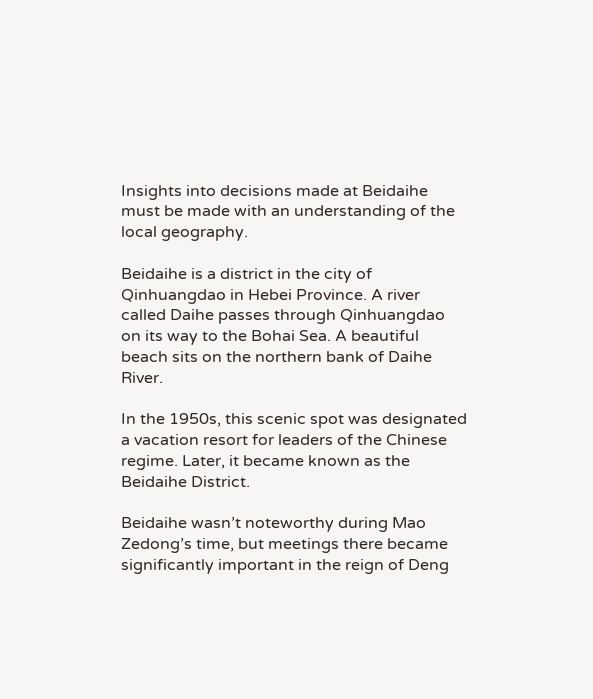Insights into decisions made at Beidaihe must be made with an understanding of the local geography.

Beidaihe is a district in the city of Qinhuangdao in Hebei Province. A river called Daihe passes through Qinhuangdao on its way to the Bohai Sea. A beautiful beach sits on the northern bank of Daihe River.

In the 1950s, this scenic spot was designated a vacation resort for leaders of the Chinese regime. Later, it became known as the Beidaihe District.

Beidaihe wasn’t noteworthy during Mao Zedong’s time, but meetings there became significantly important in the reign of Deng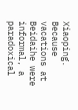Xiaoping. Because vacations at Beidaihe were informal, a paradoxical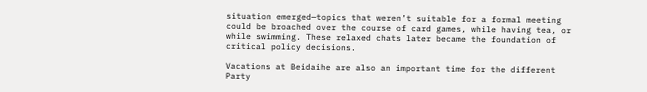situation emerged—topics that weren’t suitable for a formal meeting could be broached over the course of card games, while having tea, or while swimming. These relaxed chats later became the foundation of critical policy decisions.

Vacations at Beidaihe are also an important time for the different Party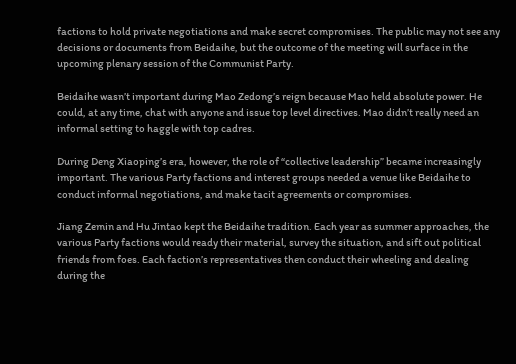factions to hold private negotiations and make secret compromises. The public may not see any decisions or documents from Beidaihe, but the outcome of the meeting will surface in the upcoming plenary session of the Communist Party.

Beidaihe wasn’t important during Mao Zedong’s reign because Mao held absolute power. He could, at any time, chat with anyone and issue top level directives. Mao didn’t really need an informal setting to haggle with top cadres.

During Deng Xiaoping’s era, however, the role of “collective leadership” became increasingly important. The various Party factions and interest groups needed a venue like Beidaihe to conduct informal negotiations, and make tacit agreements or compromises.

Jiang Zemin and Hu Jintao kept the Beidaihe tradition. Each year as summer approaches, the various Party factions would ready their material, survey the situation, and sift out political friends from foes. Each faction’s representatives then conduct their wheeling and dealing during the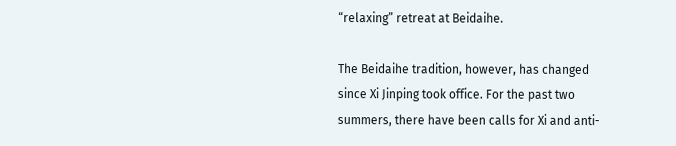“relaxing” retreat at Beidaihe.

The Beidaihe tradition, however, has changed since Xi Jinping took office. For the past two summers, there have been calls for Xi and anti-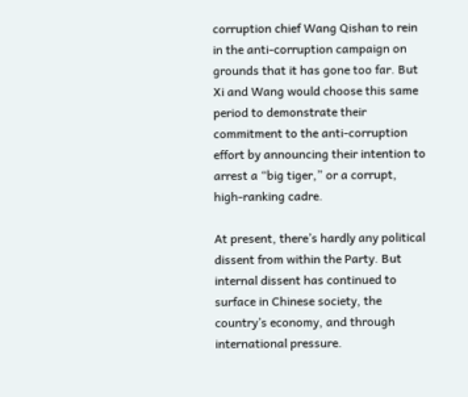corruption chief Wang Qishan to rein in the anti-corruption campaign on grounds that it has gone too far. But Xi and Wang would choose this same period to demonstrate their commitment to the anti-corruption effort by announcing their intention to arrest a “big tiger,” or a corrupt, high-ranking cadre.

At present, there’s hardly any political dissent from within the Party. But internal dissent has continued to surface in Chinese society, the country’s economy, and through international pressure.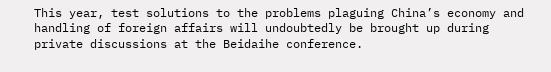This year, test solutions to the problems plaguing China’s economy and handling of foreign affairs will undoubtedly be brought up during private discussions at the Beidaihe conference.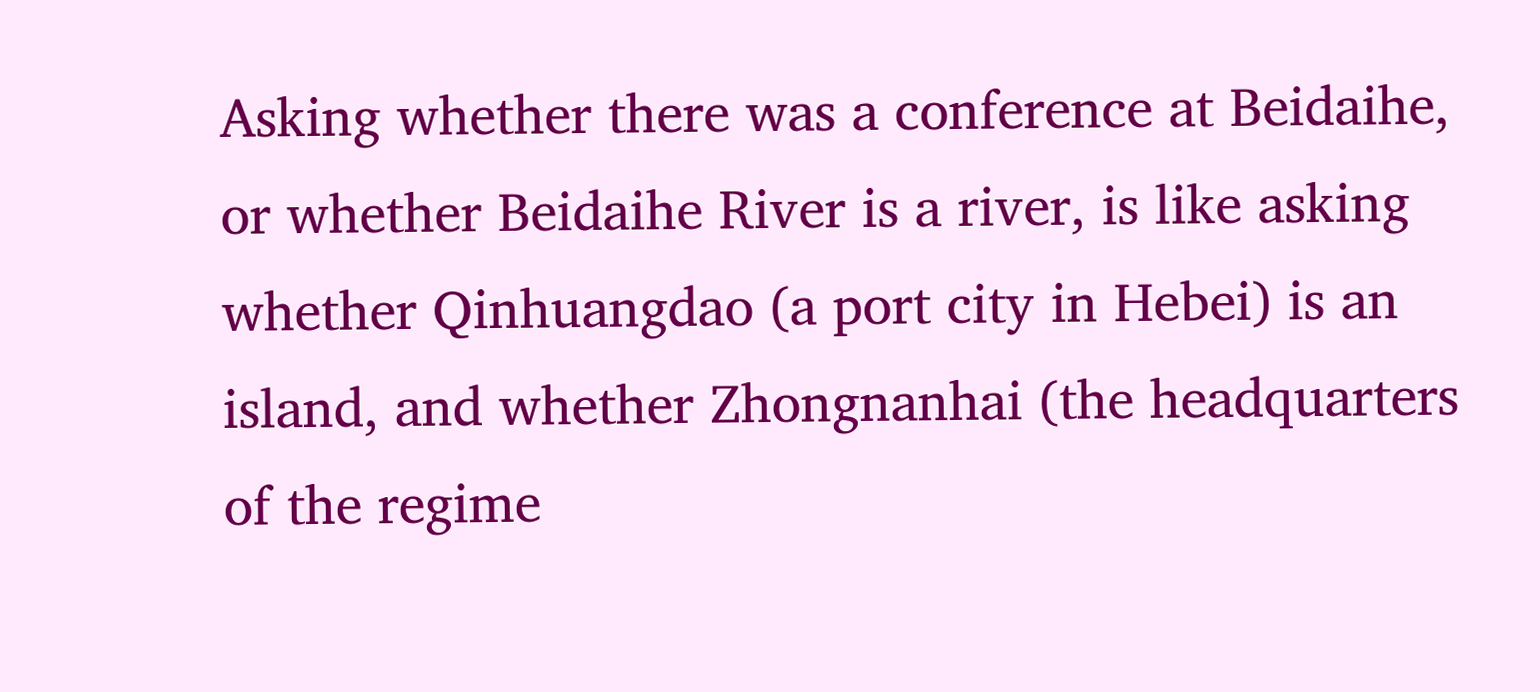Asking whether there was a conference at Beidaihe, or whether Beidaihe River is a river, is like asking whether Qinhuangdao (a port city in Hebei) is an island, and whether Zhongnanhai (the headquarters of the regime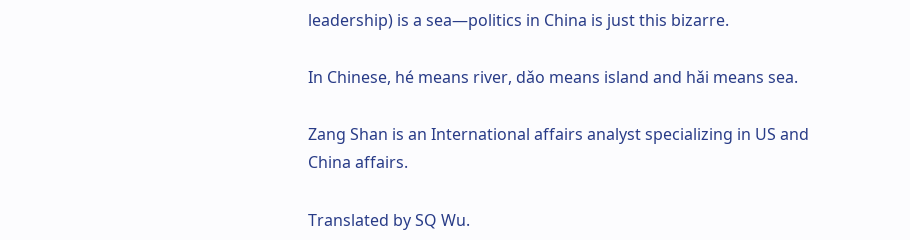leadership) is a sea—politics in China is just this bizarre.

In Chinese, hé means river, dǎo means island and hǎi means sea.

Zang Shan is an International affairs analyst specializing in US and China affairs.

Translated by SQ Wu.